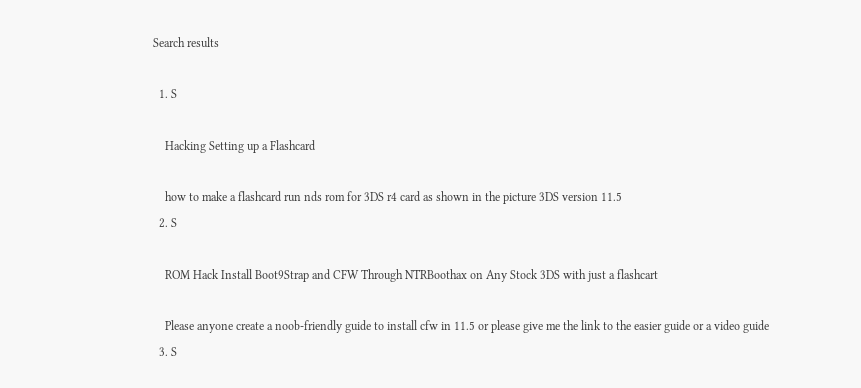Search results

  1. S

    Hacking Setting up a Flashcard

    how to make a flashcard run nds rom for 3DS r4 card as shown in the picture 3DS version 11.5
  2. S

    ROM Hack Install Boot9Strap and CFW Through NTRBoothax on Any Stock 3DS with just a flashcart

    Please anyone create a noob-friendly guide to install cfw in 11.5 or please give me the link to the easier guide or a video guide
  3. S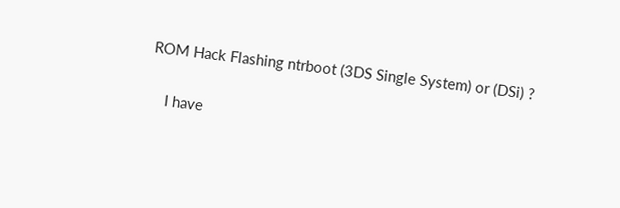ROM Hack Flashing ntrboot (3DS Single System) or (DSi) ?

    I have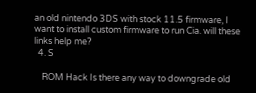an old nintendo 3DS with stock 11.5 firmware, I want to install custom firmware to run Cia. will these links help me?
  4. S

    ROM Hack Is there any way to downgrade old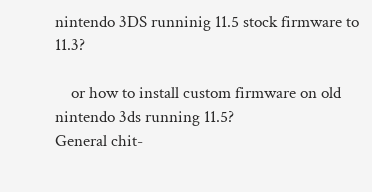nintendo 3DS runninig 11.5 stock firmware to 11.3?

    or how to install custom firmware on old nintendo 3ds running 11.5?
General chit-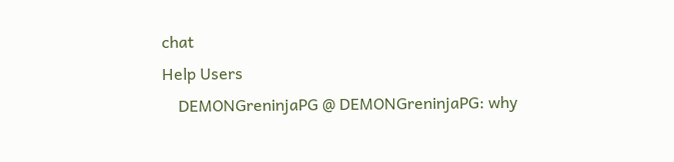chat
Help Users
    DEMONGreninjaPG @ DEMONGreninjaPG: why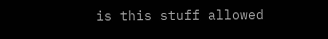is this stuff allowed